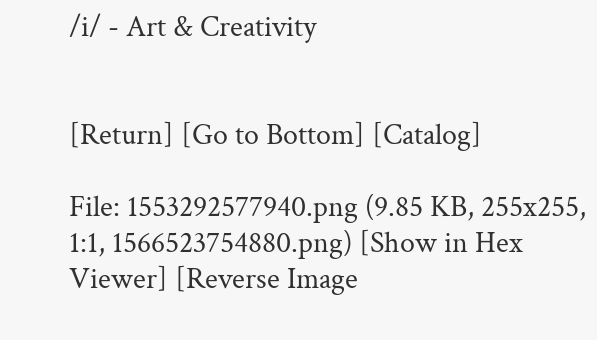/i/ - Art & Creativity


[Return] [Go to Bottom] [Catalog]

File: 1553292577940.png (9.85 KB, 255x255, 1:1, 1566523754880.png) [Show in Hex Viewer] [Reverse Image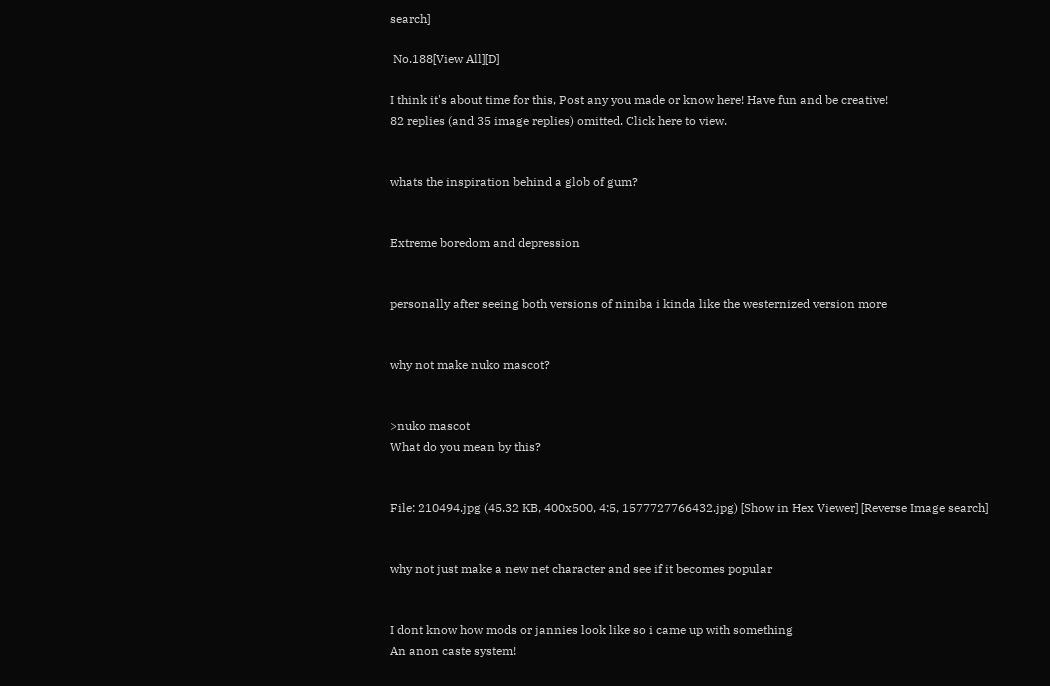search]

 No.188[View All][D]

I think it's about time for this, Post any you made or know here! Have fun and be creative!
82 replies (and 35 image replies) omitted. Click here to view.


whats the inspiration behind a glob of gum?


Extreme boredom and depression


personally after seeing both versions of niniba i kinda like the westernized version more


why not make nuko mascot?


>nuko mascot
What do you mean by this?


File: 210494.jpg (45.32 KB, 400x500, 4:5, 1577727766432.jpg) [Show in Hex Viewer] [Reverse Image search]


why not just make a new net character and see if it becomes popular


I dont know how mods or jannies look like so i came up with something
An anon caste system!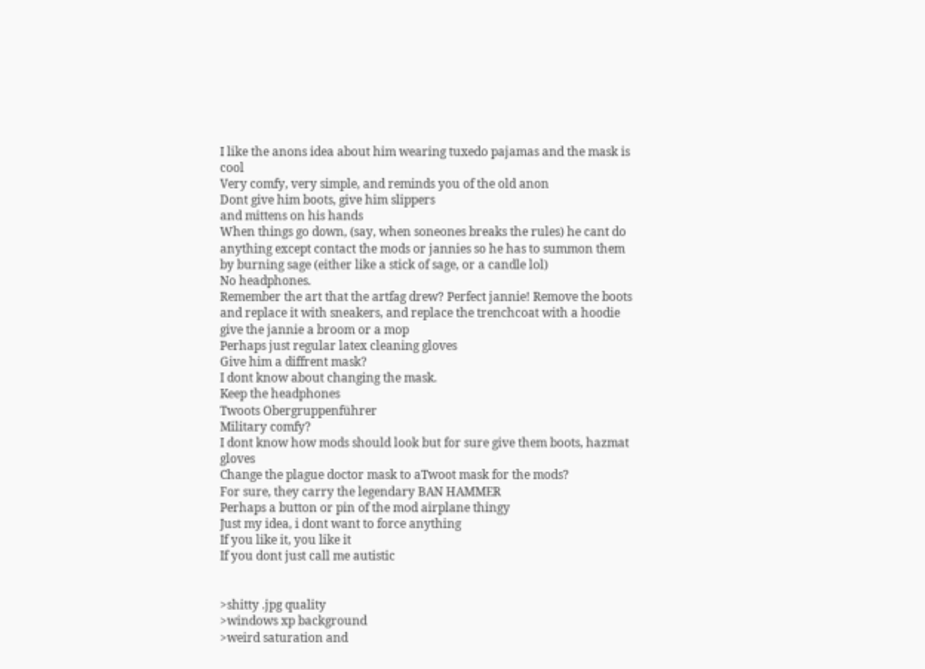I like the anons idea about him wearing tuxedo pajamas and the mask is cool
Very comfy, very simple, and reminds you of the old anon
Dont give him boots, give him slippers
and mittens on his hands
When things go down, (say, when soneones breaks the rules) he cant do anything except contact the mods or jannies so he has to summon them by burning sage (either like a stick of sage, or a candle lol)
No headphones.
Remember the art that the artfag drew? Perfect jannie! Remove the boots and replace it with sneakers, and replace the trenchcoat with a hoodie give the jannie a broom or a mop
Perhaps just regular latex cleaning gloves
Give him a diffrent mask?
I dont know about changing the mask.
Keep the headphones
Twoots Obergruppenführer
Military comfy?
I dont know how mods should look but for sure give them boots, hazmat gloves
Change the plague doctor mask to aTwoot mask for the mods?
For sure, they carry the legendary BAN HAMMER
Perhaps a button or pin of the mod airplane thingy
Just my idea, i dont want to force anything
If you like it, you like it
If you dont just call me autistic


>shitty .jpg quality
>windows xp background
>weird saturation and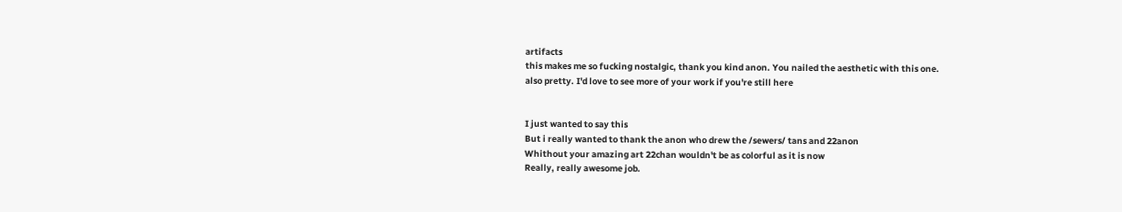artifacts
this makes me so fucking nostalgic, thank you kind anon. You nailed the aesthetic with this one.
also pretty. I'd love to see more of your work if you're still here


I just wanted to say this
But i really wanted to thank the anon who drew the /sewers/ tans and 22anon
Whithout your amazing art 22chan wouldn't be as colorful as it is now
Really, really awesome job.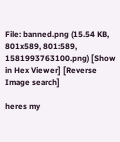File: banned.png (15.54 KB, 801x589, 801:589, 1581993763100.png) [Show in Hex Viewer] [Reverse Image search]

heres my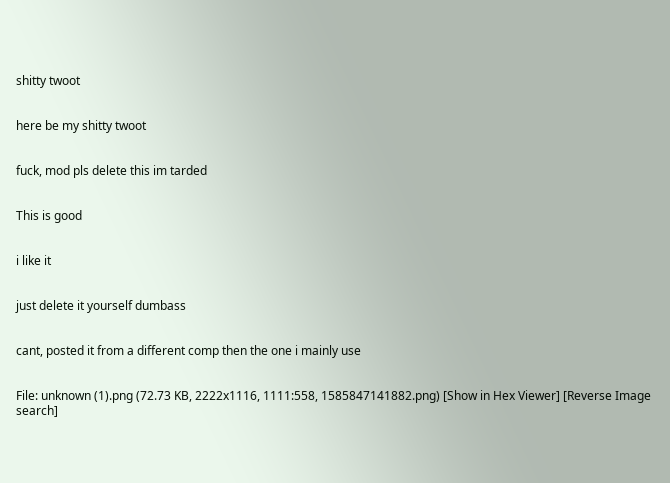shitty twoot


here be my shitty twoot


fuck, mod pls delete this im tarded


This is good


i like it


just delete it yourself dumbass


cant, posted it from a different comp then the one i mainly use


File: unknown (1).png (72.73 KB, 2222x1116, 1111:558, 1585847141882.png) [Show in Hex Viewer] [Reverse Image search]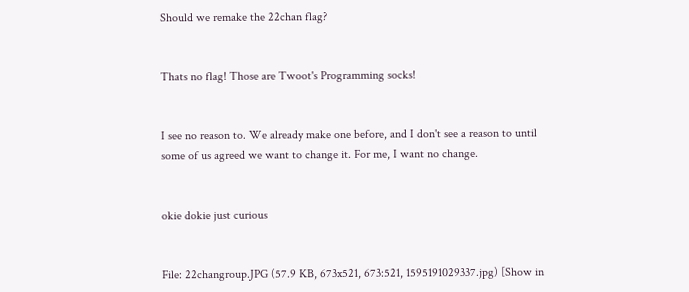Should we remake the 22chan flag?


Thats no flag! Those are Twoot's Programming socks!


I see no reason to. We already make one before, and I don't see a reason to until some of us agreed we want to change it. For me, I want no change.


okie dokie just curious


File: 22changroup.JPG (57.9 KB, 673x521, 673:521, 1595191029337.jpg) [Show in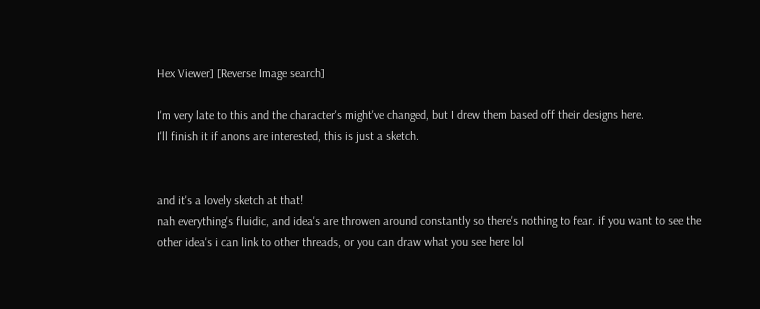Hex Viewer] [Reverse Image search]

I'm very late to this and the character's might've changed, but I drew them based off their designs here.
I'll finish it if anons are interested, this is just a sketch.


and it's a lovely sketch at that!
nah everything's fluidic, and idea's are throwen around constantly so there's nothing to fear. if you want to see the other idea's i can link to other threads, or you can draw what you see here lol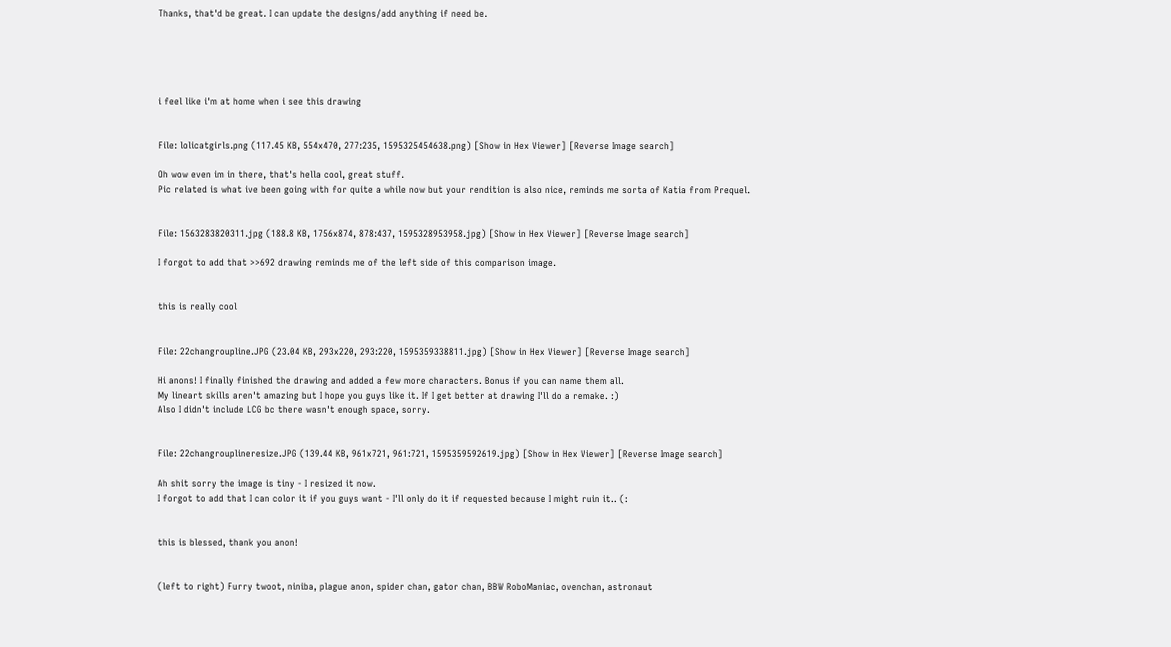Thanks, that'd be great. I can update the designs/add anything if need be.





i feel like i'm at home when i see this drawing


File: lolicatgirls.png (117.45 KB, 554x470, 277:235, 1595325454638.png) [Show in Hex Viewer] [Reverse Image search]

Oh wow even im in there, that's hella cool, great stuff.
Pic related is what ive been going with for quite a while now but your rendition is also nice, reminds me sorta of Katia from Prequel.


File: 1563283820311.jpg (188.8 KB, 1756x874, 878:437, 1595328953958.jpg) [Show in Hex Viewer] [Reverse Image search]

I forgot to add that >>692 drawing reminds me of the left side of this comparison image.


this is really cool


File: 22changroupline.JPG (23.04 KB, 293x220, 293:220, 1595359338811.jpg) [Show in Hex Viewer] [Reverse Image search]

Hi anons! I finally finished the drawing and added a few more characters. Bonus if you can name them all.
My lineart skills aren't amazing but I hope you guys like it. If I get better at drawing I'll do a remake. :)
Also I didn't include LCG bc there wasn't enough space, sorry.


File: 22changrouplineresize.JPG (139.44 KB, 961x721, 961:721, 1595359592619.jpg) [Show in Hex Viewer] [Reverse Image search]

Ah shit sorry the image is tiny - I resized it now.
I forgot to add that I can color it if you guys want - I'll only do it if requested because I might ruin it.. (:


this is blessed, thank you anon!


(left to right) Furry twoot, niniba, plague anon, spider chan, gator chan, BBW RoboManiac, ovenchan, astronaut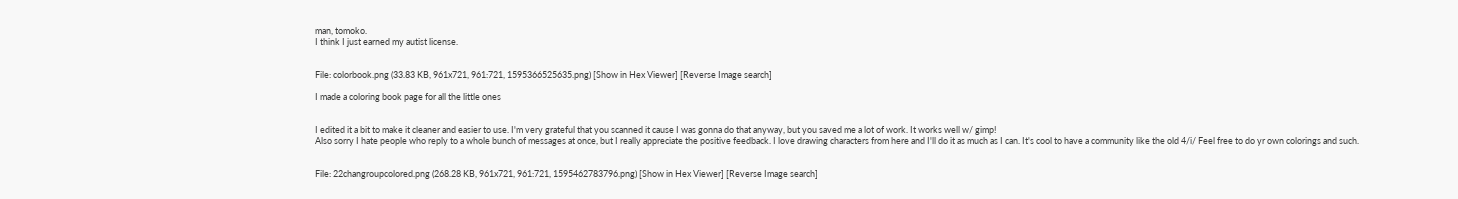man, tomoko.
I think I just earned my autist license.


File: colorbook.png (33.83 KB, 961x721, 961:721, 1595366525635.png) [Show in Hex Viewer] [Reverse Image search]

I made a coloring book page for all the little ones


I edited it a bit to make it cleaner and easier to use. I'm very grateful that you scanned it cause I was gonna do that anyway, but you saved me a lot of work. It works well w/ gimp!
Also sorry I hate people who reply to a whole bunch of messages at once, but I really appreciate the positive feedback. I love drawing characters from here and I'll do it as much as I can. It's cool to have a community like the old 4/i/ Feel free to do yr own colorings and such.


File: 22changroupcolored.png (268.28 KB, 961x721, 961:721, 1595462783796.png) [Show in Hex Viewer] [Reverse Image search]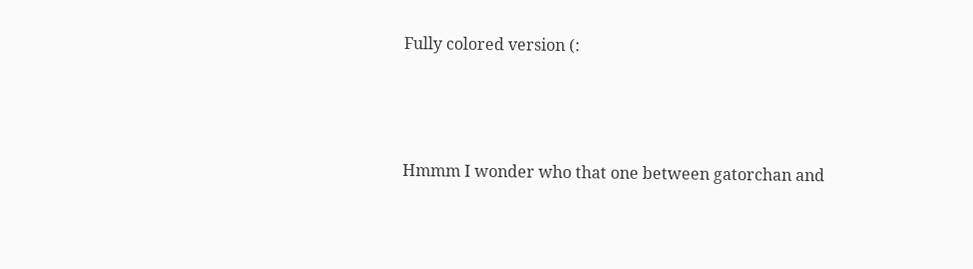Fully colored version (:




Hmmm I wonder who that one between gatorchan and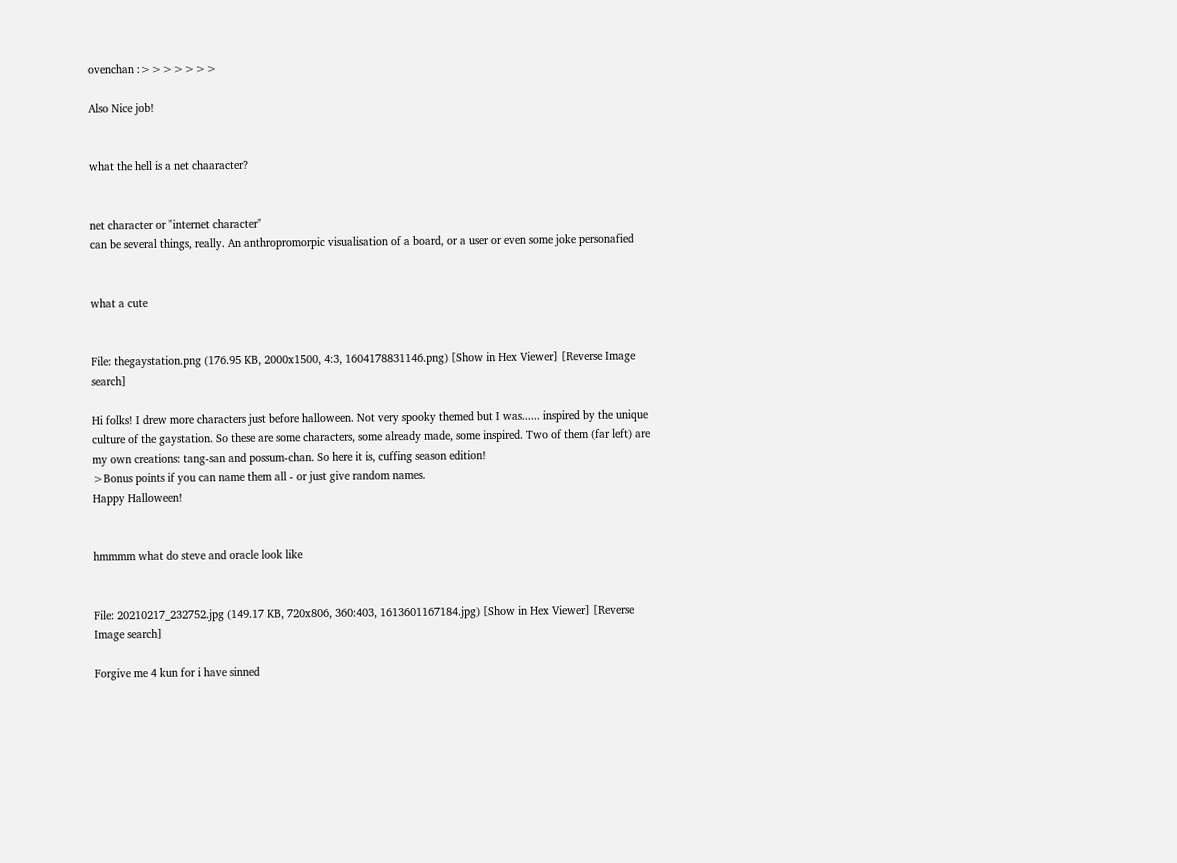ovenchan :>>>>>>>

Also Nice job!


what the hell is a net chaaracter?


net character or "internet character"
can be several things, really. An anthropromorpic visualisation of a board, or a user or even some joke personafied


what a cute


File: thegaystation.png (176.95 KB, 2000x1500, 4:3, 1604178831146.png) [Show in Hex Viewer] [Reverse Image search]

Hi folks! I drew more characters just before halloween. Not very spooky themed but I was...... inspired by the unique culture of the gaystation. So these are some characters, some already made, some inspired. Two of them (far left) are my own creations: tang-san and possum-chan. So here it is, cuffing season edition!
>Bonus points if you can name them all - or just give random names.
Happy Halloween!


hmmmm what do steve and oracle look like


File: 20210217_232752.jpg (149.17 KB, 720x806, 360:403, 1613601167184.jpg) [Show in Hex Viewer] [Reverse Image search]

Forgive me 4 kun for i have sinned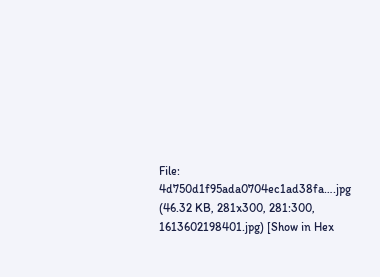File: 4d750d1f95ada0704ec1ad38fa….jpg (46.32 KB, 281x300, 281:300, 1613602198401.jpg) [Show in Hex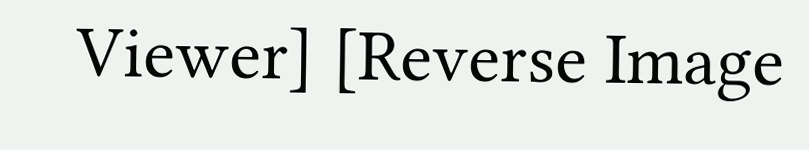Viewer] [Reverse Image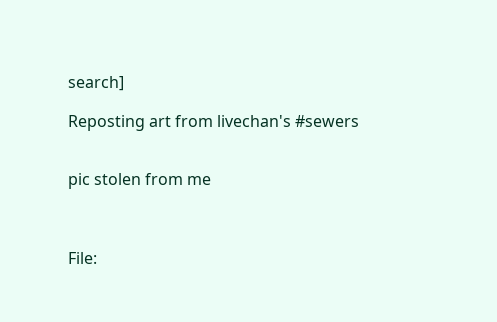search]

Reposting art from livechan's #sewers


pic stolen from me



File: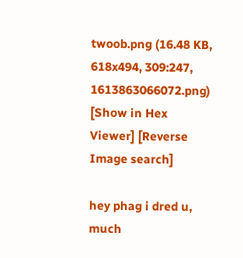twoob.png (16.48 KB, 618x494, 309:247, 1613863066072.png) [Show in Hex Viewer] [Reverse Image search]

hey phag i dred u, much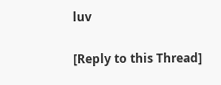luv

[Reply to this Thread]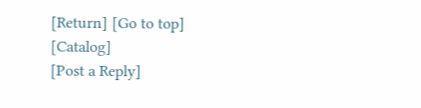[Return] [Go to top] [Catalog]
[Post a Reply]